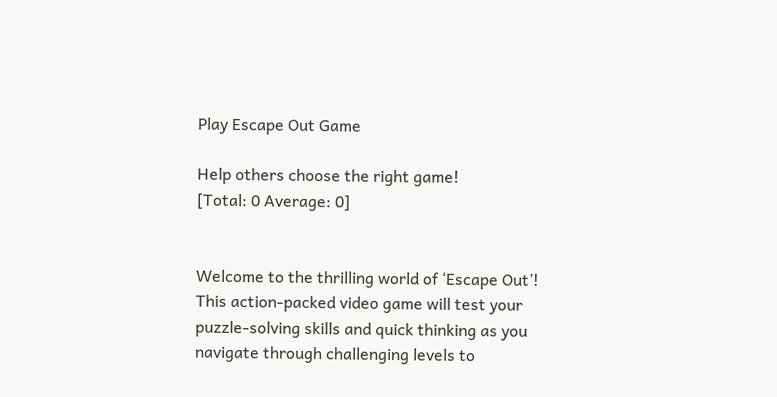Play Escape Out Game

Help others choose the right game!
[Total: 0 Average: 0]


Welcome to the thrilling world of ‘Escape Out’! This action-packed video game will test your puzzle-solving skills and quick thinking as you navigate through challenging levels to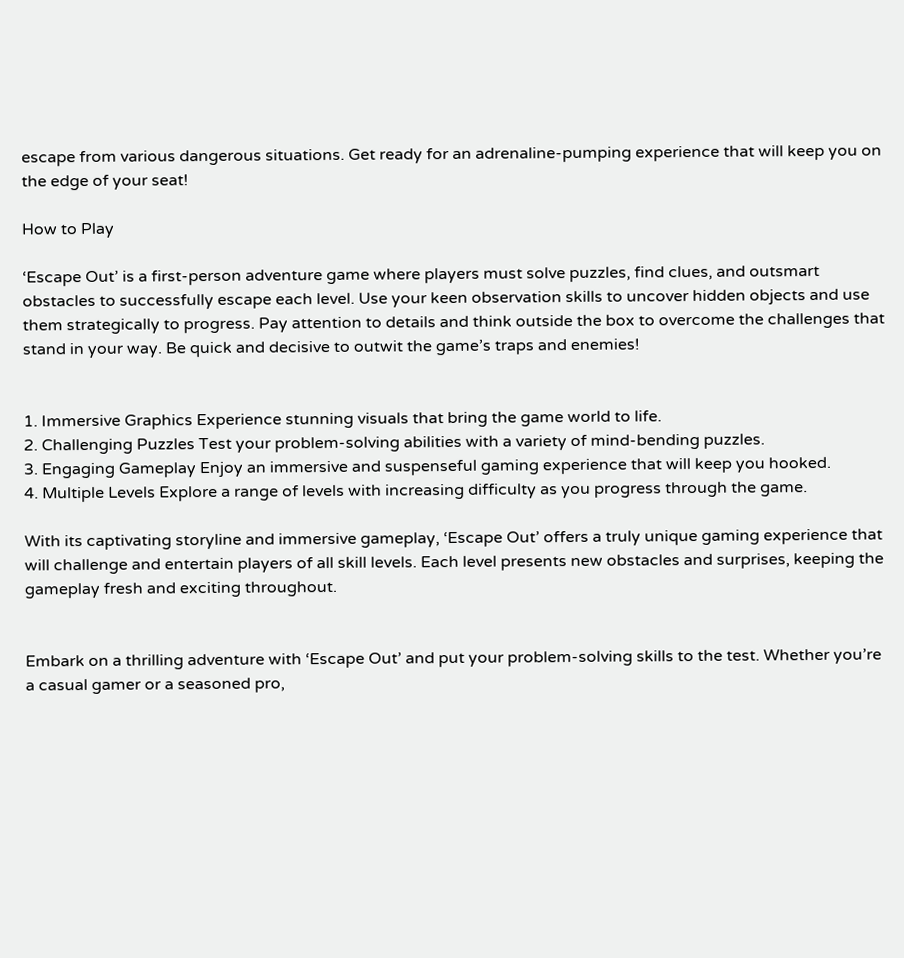escape from various dangerous situations. Get ready for an adrenaline-pumping experience that will keep you on the edge of your seat!

How to Play

‘Escape Out’ is a first-person adventure game where players must solve puzzles, find clues, and outsmart obstacles to successfully escape each level. Use your keen observation skills to uncover hidden objects and use them strategically to progress. Pay attention to details and think outside the box to overcome the challenges that stand in your way. Be quick and decisive to outwit the game’s traps and enemies!


1. Immersive Graphics Experience stunning visuals that bring the game world to life.
2. Challenging Puzzles Test your problem-solving abilities with a variety of mind-bending puzzles.
3. Engaging Gameplay Enjoy an immersive and suspenseful gaming experience that will keep you hooked.
4. Multiple Levels Explore a range of levels with increasing difficulty as you progress through the game.

With its captivating storyline and immersive gameplay, ‘Escape Out’ offers a truly unique gaming experience that will challenge and entertain players of all skill levels. Each level presents new obstacles and surprises, keeping the gameplay fresh and exciting throughout.


Embark on a thrilling adventure with ‘Escape Out’ and put your problem-solving skills to the test. Whether you’re a casual gamer or a seasoned pro,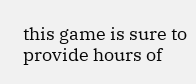this game is sure to provide hours of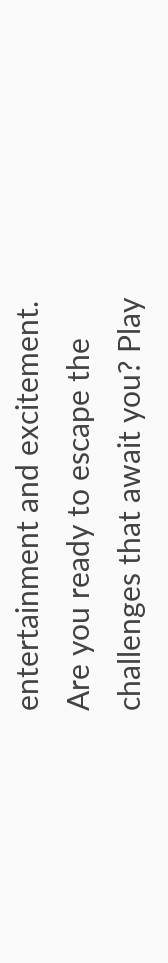entertainment and excitement. Are you ready to escape the challenges that await you? Play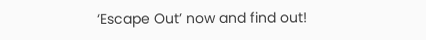‘Escape Out’ now and find out!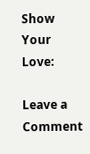Show Your Love:

Leave a Comment